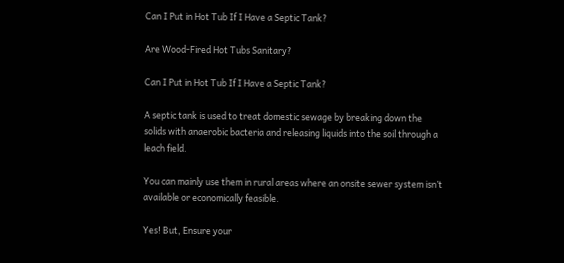Can I Put in Hot Tub If I Have a Septic Tank?

Are Wood-Fired Hot Tubs Sanitary?

Can I Put in Hot Tub If I Have a Septic Tank?

A septic tank is used to treat domestic sewage by breaking down the solids with anaerobic bacteria and releasing liquids into the soil through a leach field.

You can mainly use them in rural areas where an onsite sewer system isn’t available or economically feasible.

Yes! But, Ensure your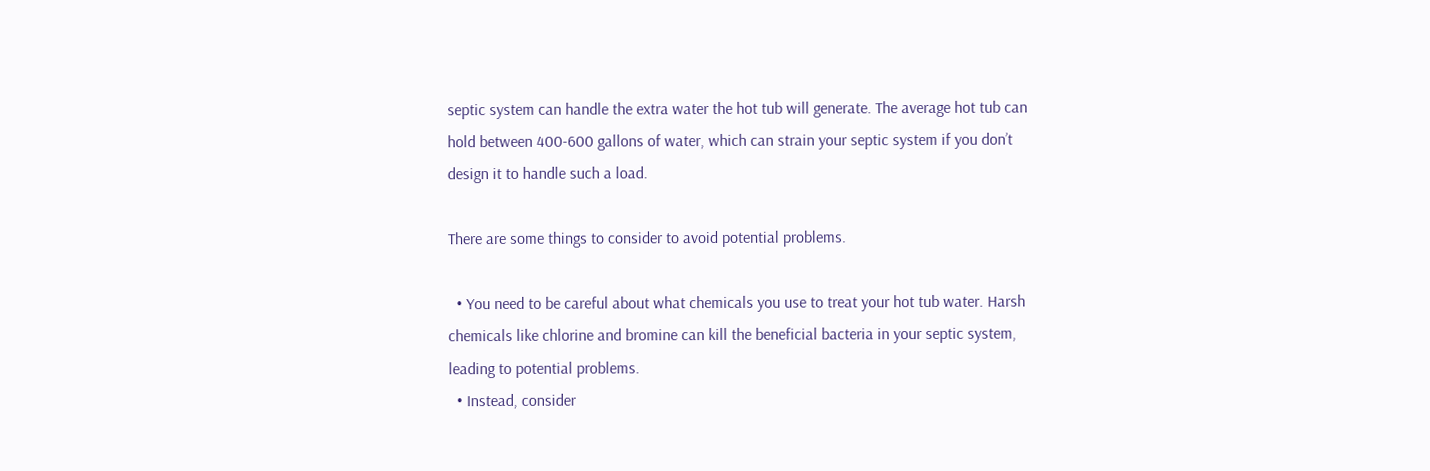septic system can handle the extra water the hot tub will generate. The average hot tub can hold between 400-600 gallons of water, which can strain your septic system if you don’t design it to handle such a load.

There are some things to consider to avoid potential problems.

  • You need to be careful about what chemicals you use to treat your hot tub water. Harsh chemicals like chlorine and bromine can kill the beneficial bacteria in your septic system, leading to potential problems.
  • Instead, consider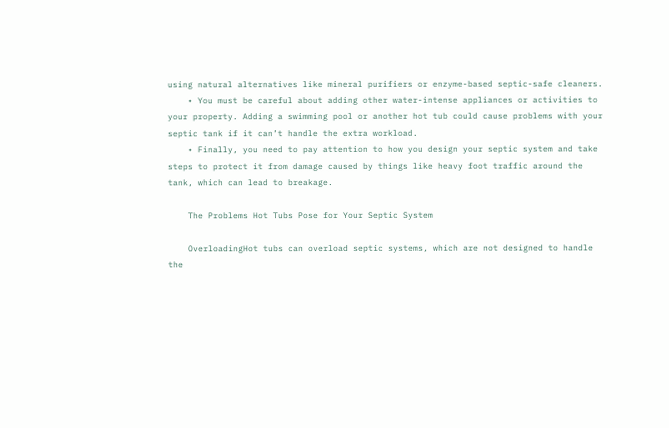using natural alternatives like mineral purifiers or enzyme-based septic-safe cleaners.
    • You must be careful about adding other water-intense appliances or activities to your property. Adding a swimming pool or another hot tub could cause problems with your septic tank if it can’t handle the extra workload.
    • Finally, you need to pay attention to how you design your septic system and take steps to protect it from damage caused by things like heavy foot traffic around the tank, which can lead to breakage.

    The Problems Hot Tubs Pose for Your Septic System

    OverloadingHot tubs can overload septic systems, which are not designed to handle the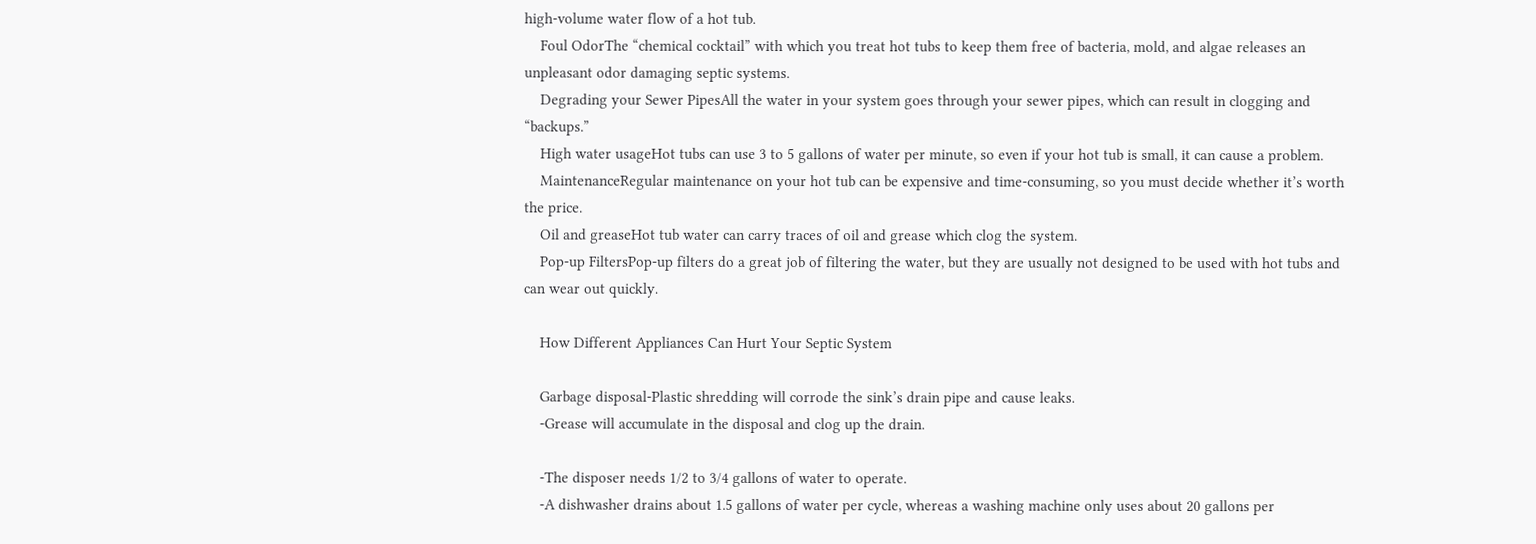high-volume water flow of a hot tub.
    Foul OdorThe “chemical cocktail” with which you treat hot tubs to keep them free of bacteria, mold, and algae releases an unpleasant odor damaging septic systems.
    Degrading your Sewer PipesAll the water in your system goes through your sewer pipes, which can result in clogging and “backups.”
    High water usageHot tubs can use 3 to 5 gallons of water per minute, so even if your hot tub is small, it can cause a problem.
    MaintenanceRegular maintenance on your hot tub can be expensive and time-consuming, so you must decide whether it’s worth the price.
    Oil and greaseHot tub water can carry traces of oil and grease which clog the system.
    Pop-up FiltersPop-up filters do a great job of filtering the water, but they are usually not designed to be used with hot tubs and can wear out quickly.

    How Different Appliances Can Hurt Your Septic System

    Garbage disposal-Plastic shredding will corrode the sink’s drain pipe and cause leaks.
    -Grease will accumulate in the disposal and clog up the drain.

    -The disposer needs 1/2 to 3/4 gallons of water to operate.
    -A dishwasher drains about 1.5 gallons of water per cycle, whereas a washing machine only uses about 20 gallons per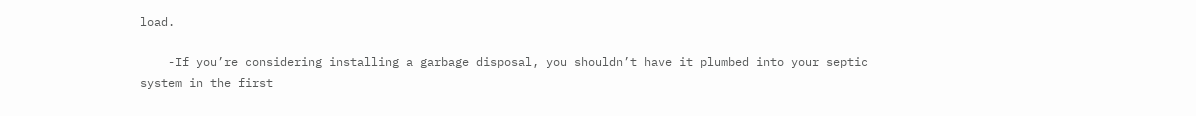load.

    -If you’re considering installing a garbage disposal, you shouldn’t have it plumbed into your septic system in the first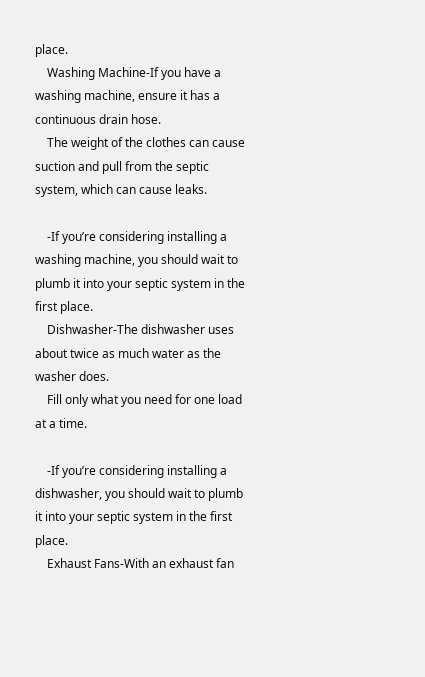place.
    Washing Machine-If you have a washing machine, ensure it has a continuous drain hose.
    The weight of the clothes can cause suction and pull from the septic system, which can cause leaks.

    -If you’re considering installing a washing machine, you should wait to plumb it into your septic system in the first place.
    Dishwasher-The dishwasher uses about twice as much water as the washer does.
    Fill only what you need for one load at a time.

    -If you’re considering installing a dishwasher, you should wait to plumb it into your septic system in the first place.
    Exhaust Fans-With an exhaust fan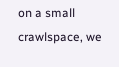on a small crawlspace, we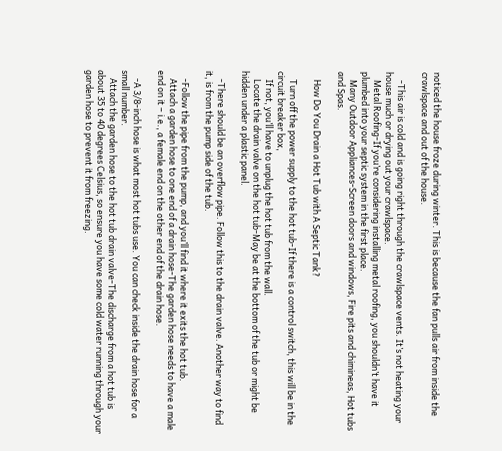noticed the house froze during winter. This is because the fan pulls air from inside the crawlspace and out of the house.

    -This air is cold and is going right through the crawlspace vents. It’s not heating your house much or drying out your crawlspace.
    Metal Roofing-If you’re considering installing metal roofing, you shouldn’t have it plumbed into your septic system in the first place.
    Many Outdoor Appliances-Screen doors and windows, Fire pits and chimineas, Hot tubs and Spas.

    How Do You Drain a Hot Tub with A Septic Tank?

    Turn off the power supply to the hot tub-If there is a control switch, this will be in the circuit breaker box,
    If not, you’ll have to unplug the hot tub from the wall.
    Locate the drain valve on the hot tub-May be at the bottom of the tub or might be hidden under a plastic panel.

    -There should be an overflow pipe. Follow this to the drain valve. Another way to find it, is from the pump side of the tub.

    -Follow the pipe from the pump, and you’ll find it where it exits the hot tub.
    Attach a garden hose to one end of a drain hose-The garden hose needs to have a male end on it – i.e., a female end on the other end of the drain hose.

    -A 3/8-inch hose is what most hot tubs use. You can check inside the drain hose for a small number.
    Attach the garden hose to the hot tub drain valve-The discharge from a hot tub is about 35 to 40 degrees Celsius, so ensure you have some cold water running through your garden hose to prevent it from freezing.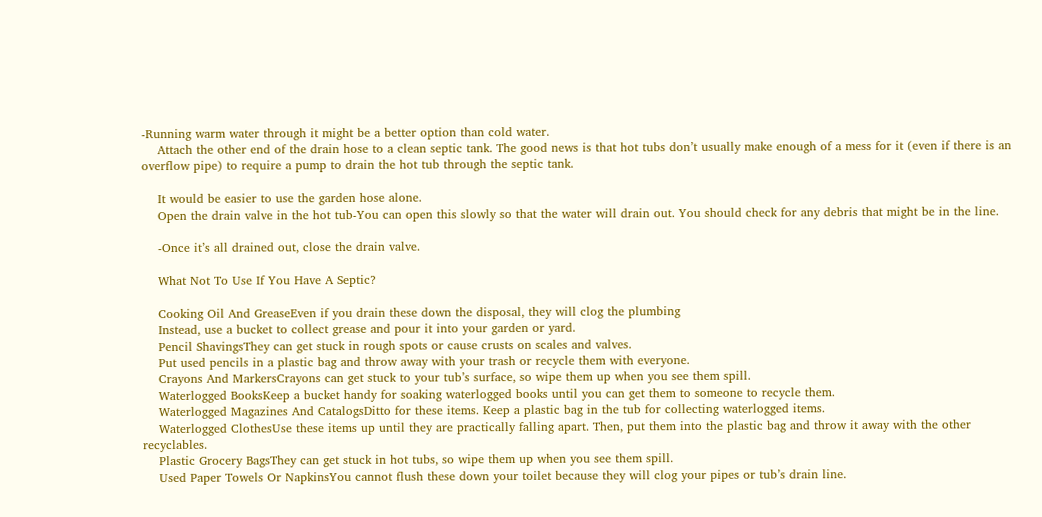-Running warm water through it might be a better option than cold water.
    Attach the other end of the drain hose to a clean septic tank. The good news is that hot tubs don’t usually make enough of a mess for it (even if there is an overflow pipe) to require a pump to drain the hot tub through the septic tank.

    It would be easier to use the garden hose alone.
    Open the drain valve in the hot tub-You can open this slowly so that the water will drain out. You should check for any debris that might be in the line.

    -Once it’s all drained out, close the drain valve.

    What Not To Use If You Have A Septic?

    Cooking Oil And GreaseEven if you drain these down the disposal, they will clog the plumbing
    Instead, use a bucket to collect grease and pour it into your garden or yard.
    Pencil ShavingsThey can get stuck in rough spots or cause crusts on scales and valves.
    Put used pencils in a plastic bag and throw away with your trash or recycle them with everyone.
    Crayons And MarkersCrayons can get stuck to your tub’s surface, so wipe them up when you see them spill.
    Waterlogged BooksKeep a bucket handy for soaking waterlogged books until you can get them to someone to recycle them.
    Waterlogged Magazines And CatalogsDitto for these items. Keep a plastic bag in the tub for collecting waterlogged items.
    Waterlogged ClothesUse these items up until they are practically falling apart. Then, put them into the plastic bag and throw it away with the other recyclables.
    Plastic Grocery BagsThey can get stuck in hot tubs, so wipe them up when you see them spill.
    Used Paper Towels Or NapkinsYou cannot flush these down your toilet because they will clog your pipes or tub’s drain line.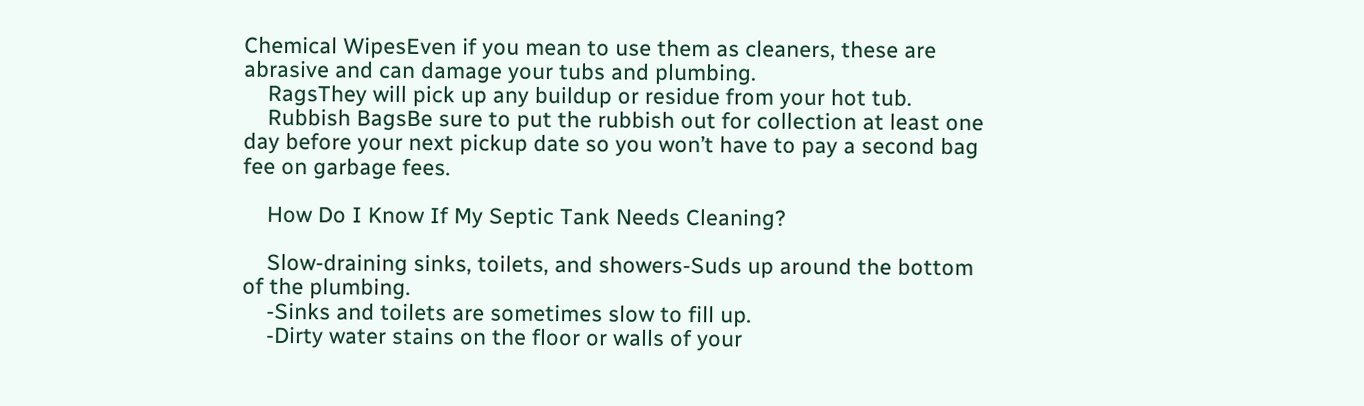Chemical WipesEven if you mean to use them as cleaners, these are abrasive and can damage your tubs and plumbing.
    RagsThey will pick up any buildup or residue from your hot tub.
    Rubbish BagsBe sure to put the rubbish out for collection at least one day before your next pickup date so you won’t have to pay a second bag fee on garbage fees.

    How Do I Know If My Septic Tank Needs Cleaning?

    Slow-draining sinks, toilets, and showers-Suds up around the bottom of the plumbing.
    -Sinks and toilets are sometimes slow to fill up.
    -Dirty water stains on the floor or walls of your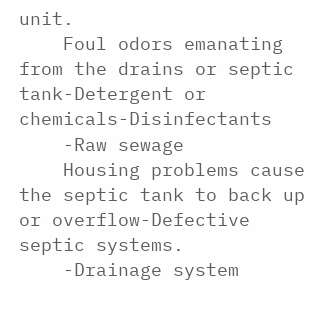unit.
    Foul odors emanating from the drains or septic tank-Detergent or chemicals-Disinfectants
    -Raw sewage
    Housing problems cause the septic tank to back up or overflow-Defective septic systems.
    -Drainage system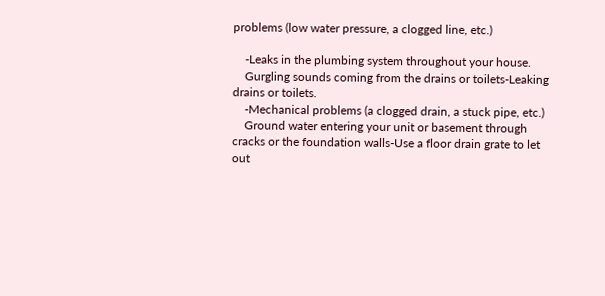problems (low water pressure, a clogged line, etc.)

    -Leaks in the plumbing system throughout your house.
    Gurgling sounds coming from the drains or toilets-Leaking drains or toilets.
    -Mechanical problems (a clogged drain, a stuck pipe, etc.)
    Ground water entering your unit or basement through cracks or the foundation walls-Use a floor drain grate to let out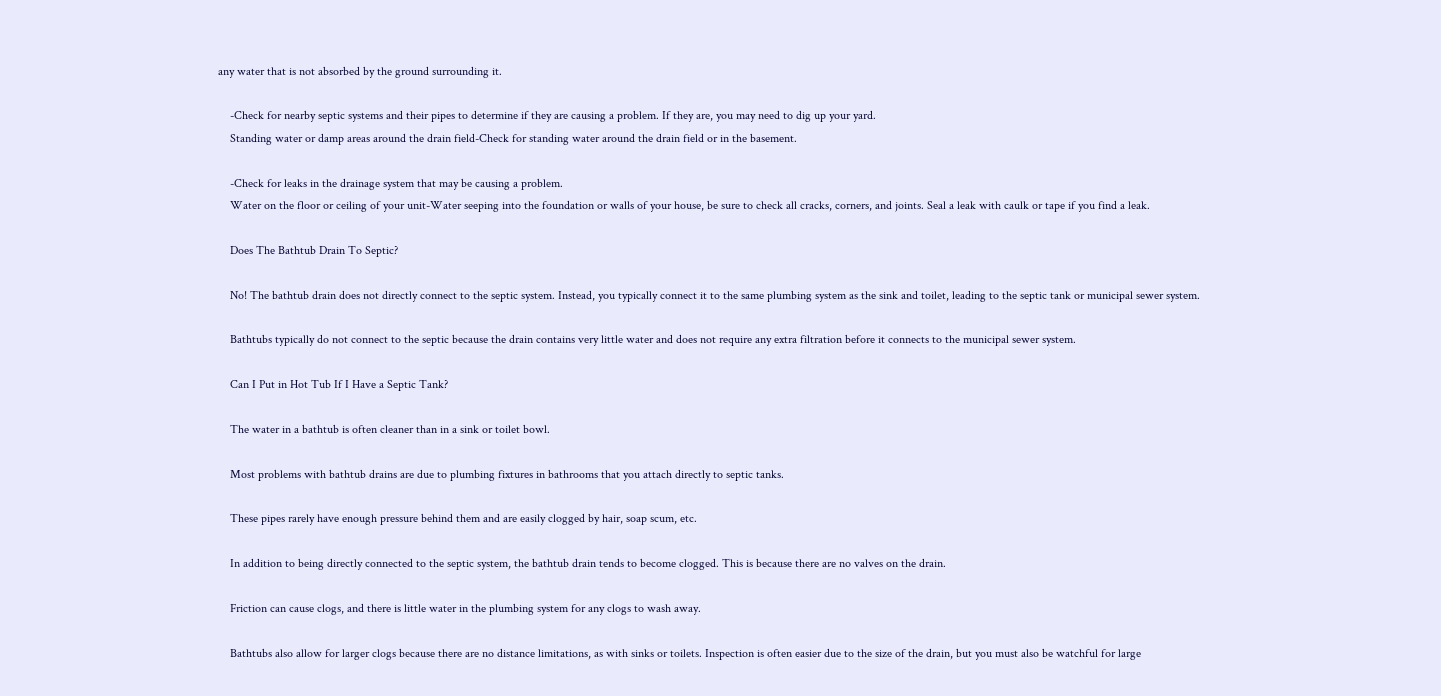any water that is not absorbed by the ground surrounding it.

    -Check for nearby septic systems and their pipes to determine if they are causing a problem. If they are, you may need to dig up your yard.
    Standing water or damp areas around the drain field-Check for standing water around the drain field or in the basement.

    -Check for leaks in the drainage system that may be causing a problem.
    Water on the floor or ceiling of your unit-Water seeping into the foundation or walls of your house, be sure to check all cracks, corners, and joints. Seal a leak with caulk or tape if you find a leak.

    Does The Bathtub Drain To Septic?

    No! The bathtub drain does not directly connect to the septic system. Instead, you typically connect it to the same plumbing system as the sink and toilet, leading to the septic tank or municipal sewer system.

    Bathtubs typically do not connect to the septic because the drain contains very little water and does not require any extra filtration before it connects to the municipal sewer system.

    Can I Put in Hot Tub If I Have a Septic Tank?

    The water in a bathtub is often cleaner than in a sink or toilet bowl.

    Most problems with bathtub drains are due to plumbing fixtures in bathrooms that you attach directly to septic tanks.

    These pipes rarely have enough pressure behind them and are easily clogged by hair, soap scum, etc.

    In addition to being directly connected to the septic system, the bathtub drain tends to become clogged. This is because there are no valves on the drain.

    Friction can cause clogs, and there is little water in the plumbing system for any clogs to wash away.

    Bathtubs also allow for larger clogs because there are no distance limitations, as with sinks or toilets. Inspection is often easier due to the size of the drain, but you must also be watchful for large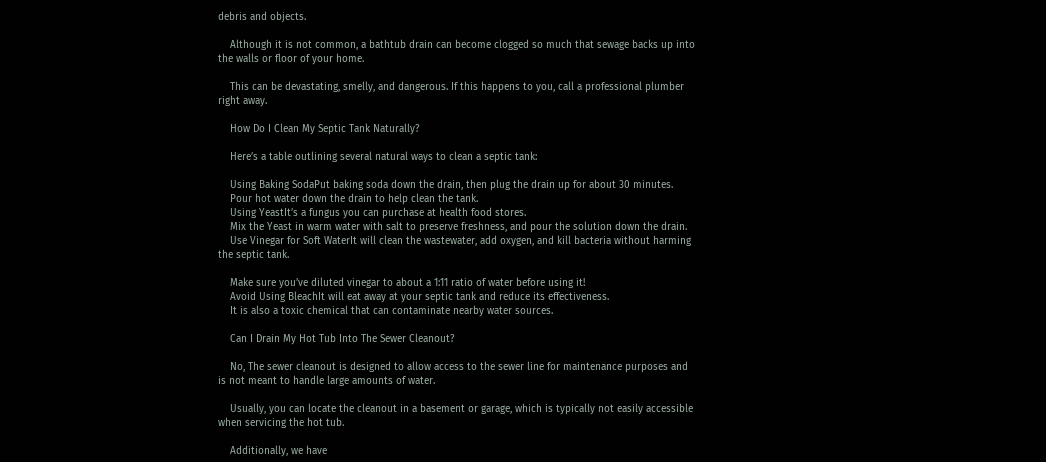debris and objects.

    Although it is not common, a bathtub drain can become clogged so much that sewage backs up into the walls or floor of your home.

    This can be devastating, smelly, and dangerous. If this happens to you, call a professional plumber right away.

    How Do I Clean My Septic Tank Naturally?

    Here’s a table outlining several natural ways to clean a septic tank:

    Using Baking SodaPut baking soda down the drain, then plug the drain up for about 30 minutes.
    Pour hot water down the drain to help clean the tank.
    Using YeastIt’s a fungus you can purchase at health food stores.
    Mix the Yeast in warm water with salt to preserve freshness, and pour the solution down the drain.
    Use Vinegar for Soft WaterIt will clean the wastewater, add oxygen, and kill bacteria without harming the septic tank.

    Make sure you’ve diluted vinegar to about a 1:11 ratio of water before using it!
    Avoid Using BleachIt will eat away at your septic tank and reduce its effectiveness.
    It is also a toxic chemical that can contaminate nearby water sources.

    Can I Drain My Hot Tub Into The Sewer Cleanout?

    No, The sewer cleanout is designed to allow access to the sewer line for maintenance purposes and is not meant to handle large amounts of water.

    Usually, you can locate the cleanout in a basement or garage, which is typically not easily accessible when servicing the hot tub.

    Additionally, we have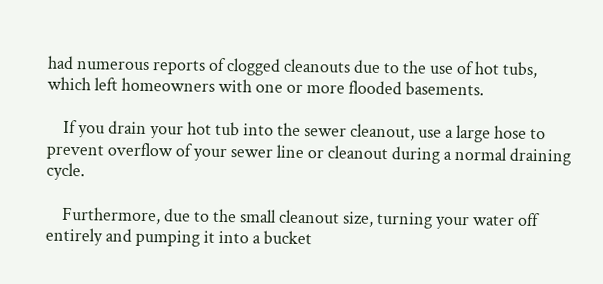had numerous reports of clogged cleanouts due to the use of hot tubs, which left homeowners with one or more flooded basements.

    If you drain your hot tub into the sewer cleanout, use a large hose to prevent overflow of your sewer line or cleanout during a normal draining cycle.

    Furthermore, due to the small cleanout size, turning your water off entirely and pumping it into a bucket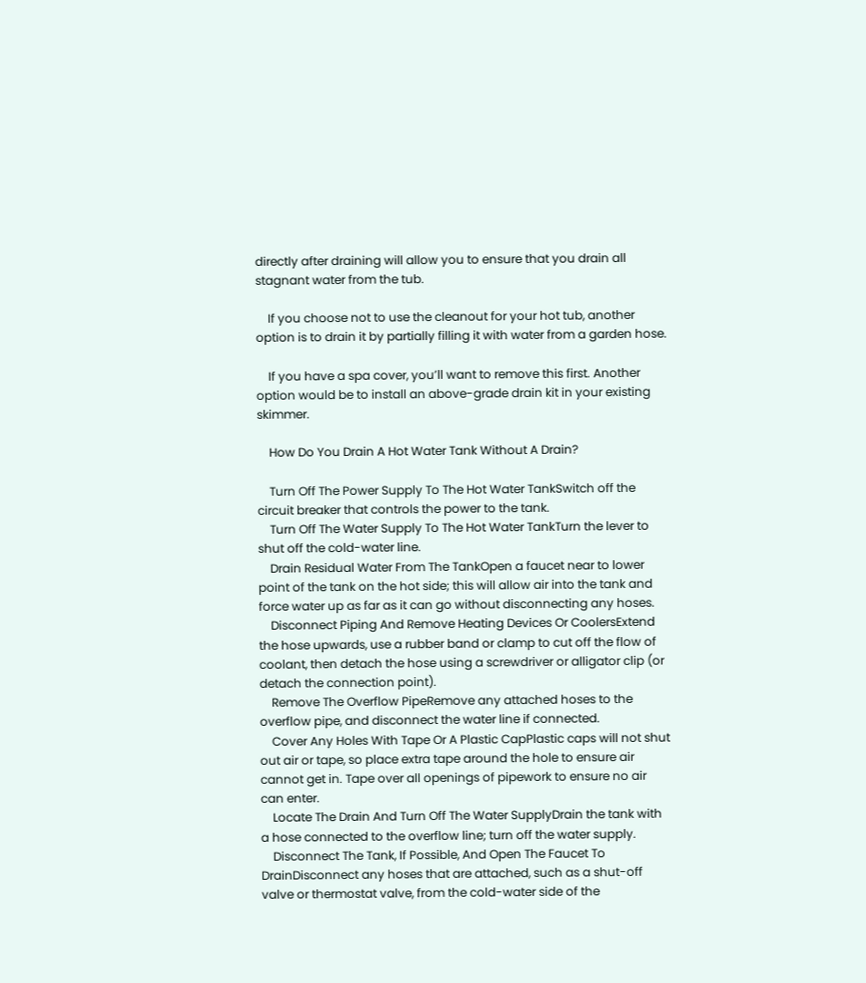directly after draining will allow you to ensure that you drain all stagnant water from the tub.

    If you choose not to use the cleanout for your hot tub, another option is to drain it by partially filling it with water from a garden hose.

    If you have a spa cover, you’ll want to remove this first. Another option would be to install an above-grade drain kit in your existing skimmer.

    How Do You Drain A Hot Water Tank Without A Drain?

    Turn Off The Power Supply To The Hot Water TankSwitch off the circuit breaker that controls the power to the tank.
    Turn Off The Water Supply To The Hot Water TankTurn the lever to shut off the cold-water line.
    Drain Residual Water From The TankOpen a faucet near to lower point of the tank on the hot side; this will allow air into the tank and force water up as far as it can go without disconnecting any hoses.
    Disconnect Piping And Remove Heating Devices Or CoolersExtend the hose upwards, use a rubber band or clamp to cut off the flow of coolant, then detach the hose using a screwdriver or alligator clip (or detach the connection point).
    Remove The Overflow PipeRemove any attached hoses to the overflow pipe, and disconnect the water line if connected.
    Cover Any Holes With Tape Or A Plastic CapPlastic caps will not shut out air or tape, so place extra tape around the hole to ensure air cannot get in. Tape over all openings of pipework to ensure no air can enter.
    Locate The Drain And Turn Off The Water SupplyDrain the tank with a hose connected to the overflow line; turn off the water supply.
    Disconnect The Tank, If Possible, And Open The Faucet To DrainDisconnect any hoses that are attached, such as a shut-off valve or thermostat valve, from the cold-water side of the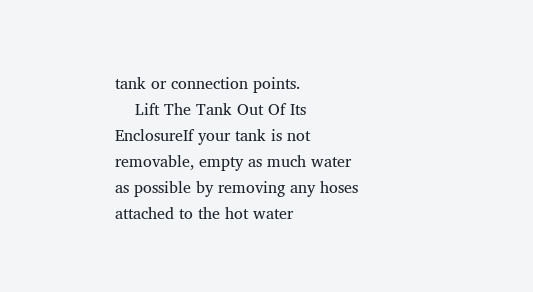tank or connection points.
    Lift The Tank Out Of Its EnclosureIf your tank is not removable, empty as much water as possible by removing any hoses attached to the hot water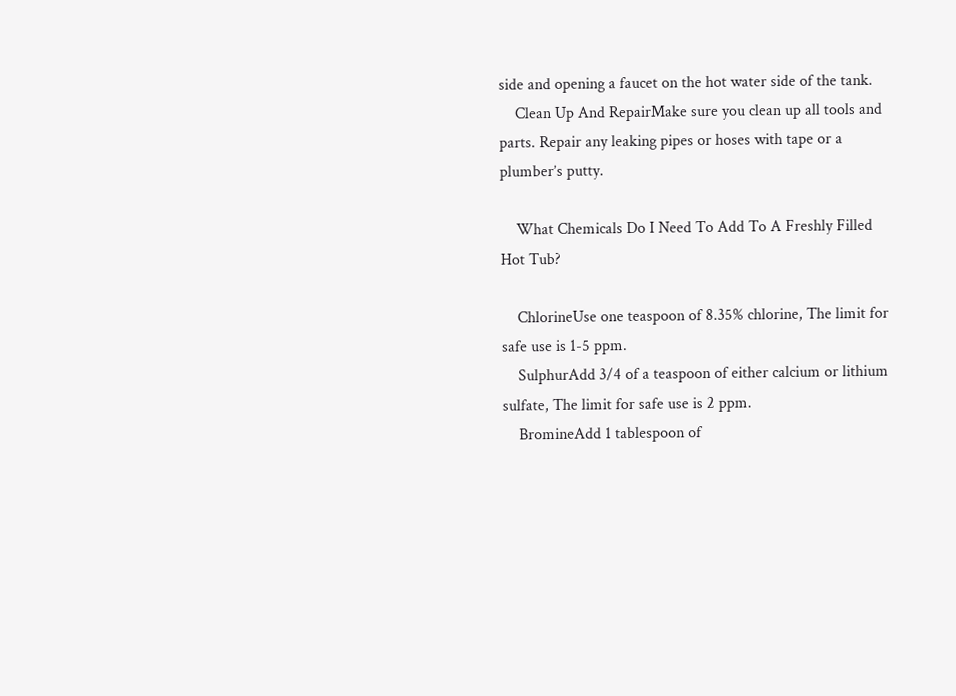side and opening a faucet on the hot water side of the tank.
    Clean Up And RepairMake sure you clean up all tools and parts. Repair any leaking pipes or hoses with tape or a plumber’s putty.

    What Chemicals Do I Need To Add To A Freshly Filled Hot Tub?

    ChlorineUse one teaspoon of 8.35% chlorine, The limit for safe use is 1-5 ppm.
    SulphurAdd 3/4 of a teaspoon of either calcium or lithium sulfate, The limit for safe use is 2 ppm.
    BromineAdd 1 tablespoon of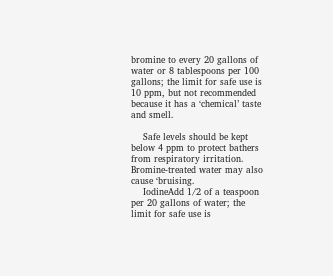bromine to every 20 gallons of water or 8 tablespoons per 100 gallons; the limit for safe use is 10 ppm, but not recommended because it has a ‘chemical’ taste and smell.

    Safe levels should be kept below 4 ppm to protect bathers from respiratory irritation. Bromine-treated water may also cause ‘bruising.
    IodineAdd 1/2 of a teaspoon per 20 gallons of water; the limit for safe use is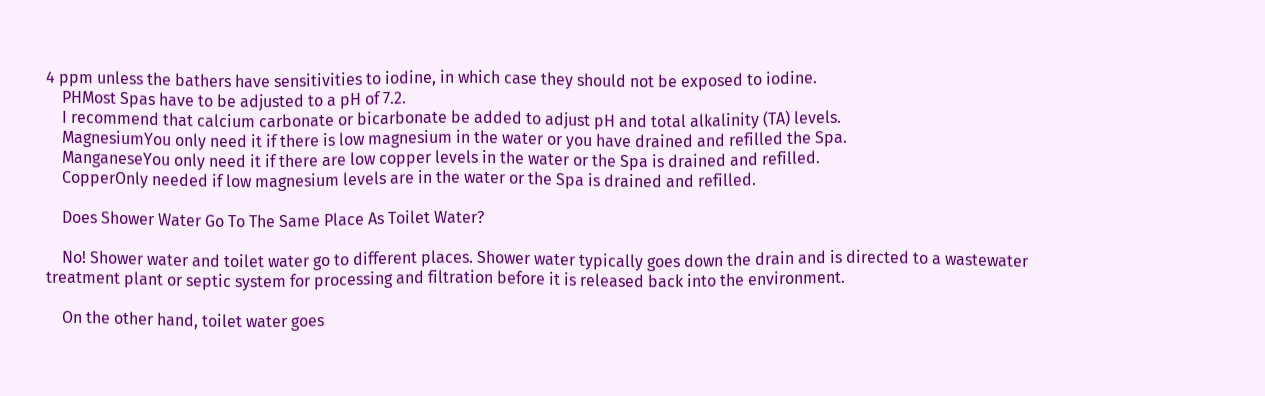4 ppm unless the bathers have sensitivities to iodine, in which case they should not be exposed to iodine.
    PHMost Spas have to be adjusted to a pH of 7.2.
    I recommend that calcium carbonate or bicarbonate be added to adjust pH and total alkalinity (TA) levels.
    MagnesiumYou only need it if there is low magnesium in the water or you have drained and refilled the Spa.
    ManganeseYou only need it if there are low copper levels in the water or the Spa is drained and refilled.
    CopperOnly needed if low magnesium levels are in the water or the Spa is drained and refilled.

    Does Shower Water Go To The Same Place As Toilet Water?

    No! Shower water and toilet water go to different places. Shower water typically goes down the drain and is directed to a wastewater treatment plant or septic system for processing and filtration before it is released back into the environment.

    On the other hand, toilet water goes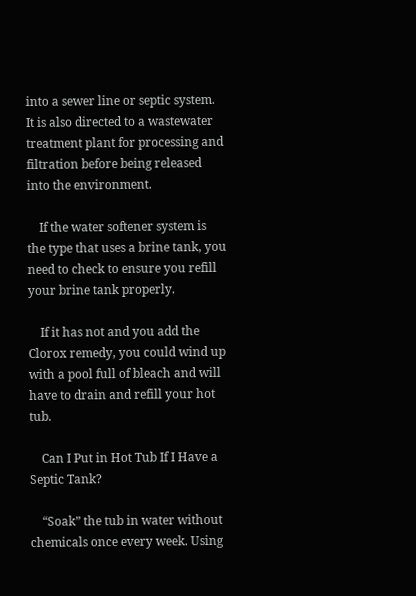into a sewer line or septic system. It is also directed to a wastewater treatment plant for processing and filtration before being released into the environment.

    If the water softener system is the type that uses a brine tank, you need to check to ensure you refill your brine tank properly.

    If it has not and you add the Clorox remedy, you could wind up with a pool full of bleach and will have to drain and refill your hot tub.

    Can I Put in Hot Tub If I Have a Septic Tank?

    “Soak” the tub in water without chemicals once every week. Using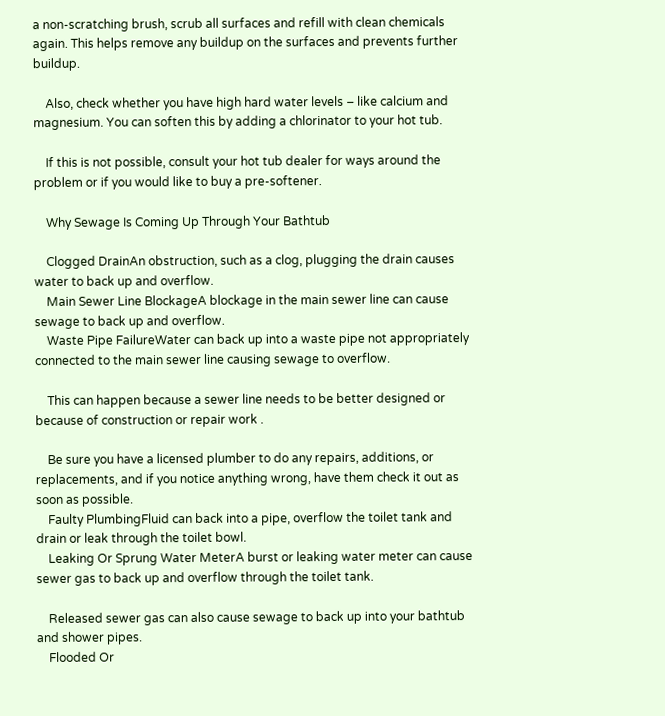a non-scratching brush, scrub all surfaces and refill with clean chemicals again. This helps remove any buildup on the surfaces and prevents further buildup.

    Also, check whether you have high hard water levels – like calcium and magnesium. You can soften this by adding a chlorinator to your hot tub.

    If this is not possible, consult your hot tub dealer for ways around the problem or if you would like to buy a pre-softener.

    Why Sewage Is Coming Up Through Your Bathtub

    Clogged DrainAn obstruction, such as a clog, plugging the drain causes water to back up and overflow.
    Main Sewer Line BlockageA blockage in the main sewer line can cause sewage to back up and overflow.
    Waste Pipe FailureWater can back up into a waste pipe not appropriately connected to the main sewer line causing sewage to overflow.

    This can happen because a sewer line needs to be better designed or because of construction or repair work .

    Be sure you have a licensed plumber to do any repairs, additions, or replacements, and if you notice anything wrong, have them check it out as soon as possible.
    Faulty PlumbingFluid can back into a pipe, overflow the toilet tank and drain or leak through the toilet bowl.
    Leaking Or Sprung Water MeterA burst or leaking water meter can cause sewer gas to back up and overflow through the toilet tank.

    Released sewer gas can also cause sewage to back up into your bathtub and shower pipes.
    Flooded Or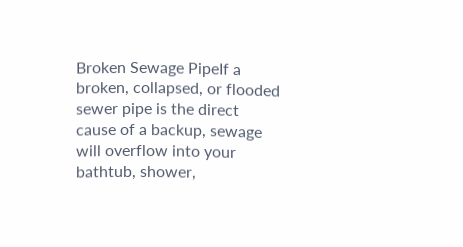Broken Sewage PipeIf a broken, collapsed, or flooded sewer pipe is the direct cause of a backup, sewage will overflow into your bathtub, shower,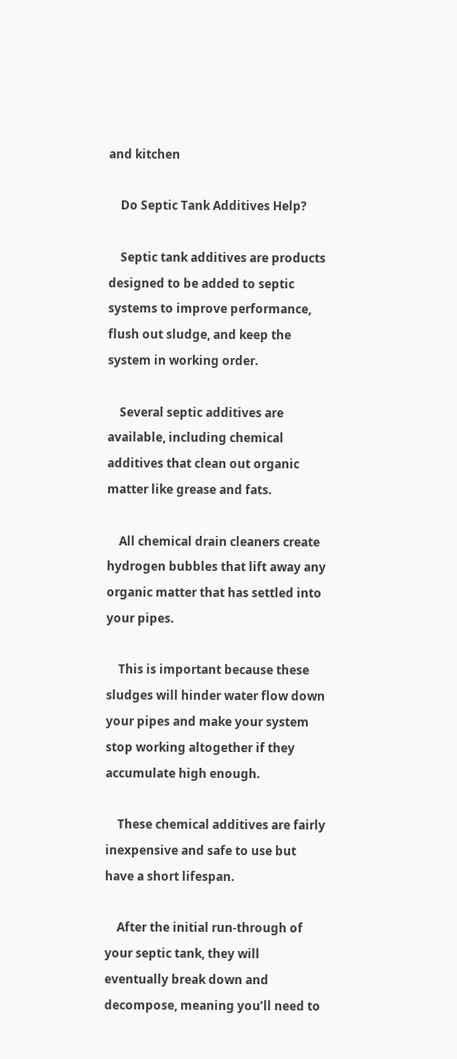and kitchen

    Do Septic Tank Additives Help?

    Septic tank additives are products designed to be added to septic systems to improve performance, flush out sludge, and keep the system in working order.

    Several septic additives are available, including chemical additives that clean out organic matter like grease and fats.

    All chemical drain cleaners create hydrogen bubbles that lift away any organic matter that has settled into your pipes.

    This is important because these sludges will hinder water flow down your pipes and make your system stop working altogether if they accumulate high enough.

    These chemical additives are fairly inexpensive and safe to use but have a short lifespan.

    After the initial run-through of your septic tank, they will eventually break down and decompose, meaning you’ll need to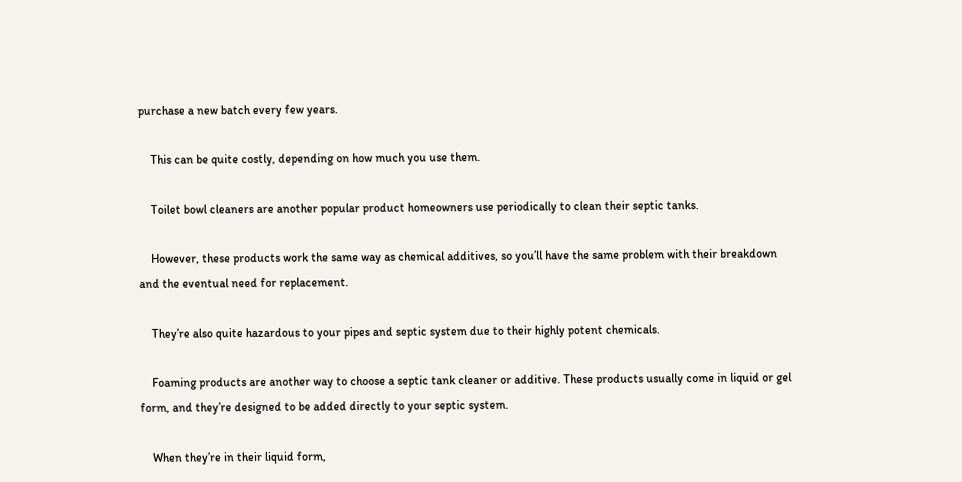purchase a new batch every few years.

    This can be quite costly, depending on how much you use them.

    Toilet bowl cleaners are another popular product homeowners use periodically to clean their septic tanks.

    However, these products work the same way as chemical additives, so you’ll have the same problem with their breakdown and the eventual need for replacement.

    They’re also quite hazardous to your pipes and septic system due to their highly potent chemicals.

    Foaming products are another way to choose a septic tank cleaner or additive. These products usually come in liquid or gel form, and they’re designed to be added directly to your septic system.

    When they’re in their liquid form,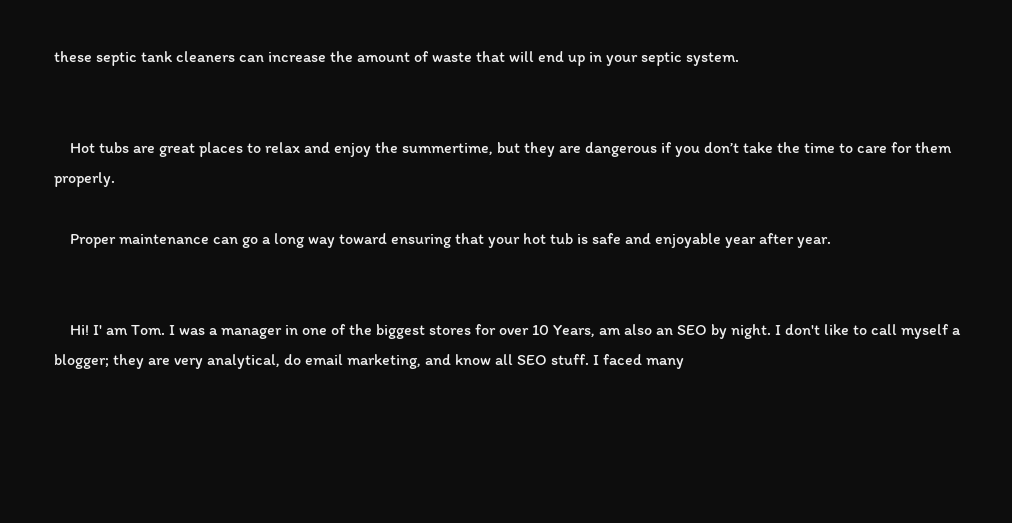these septic tank cleaners can increase the amount of waste that will end up in your septic system.


    Hot tubs are great places to relax and enjoy the summertime, but they are dangerous if you don’t take the time to care for them properly.

    Proper maintenance can go a long way toward ensuring that your hot tub is safe and enjoyable year after year.


    Hi! I' am Tom. I was a manager in one of the biggest stores for over 10 Years, am also an SEO by night. I don't like to call myself a blogger; they are very analytical, do email marketing, and know all SEO stuff. I faced many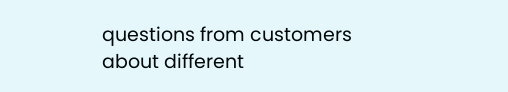questions from customers about different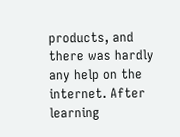products, and there was hardly any help on the internet. After learning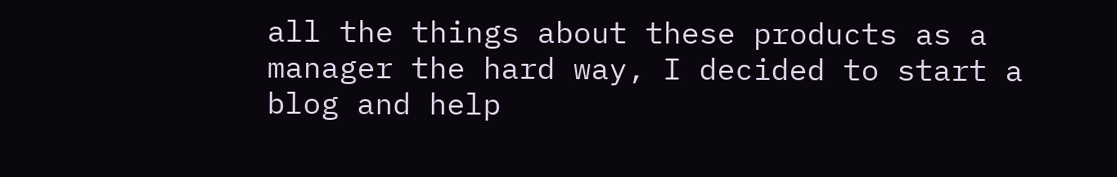all the things about these products as a manager the hard way, I decided to start a blog and help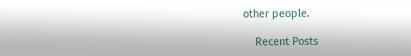other people.

    Recent Posts